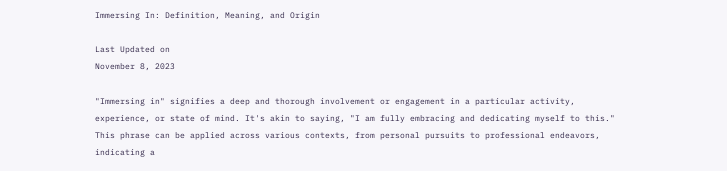Immersing In: Definition, Meaning, and Origin

Last Updated on
November 8, 2023

"Immersing in" signifies a deep and thorough involvement or engagement in a particular activity, experience, or state of mind. It's akin to saying, "I am fully embracing and dedicating myself to this." This phrase can be applied across various contexts, from personal pursuits to professional endeavors, indicating a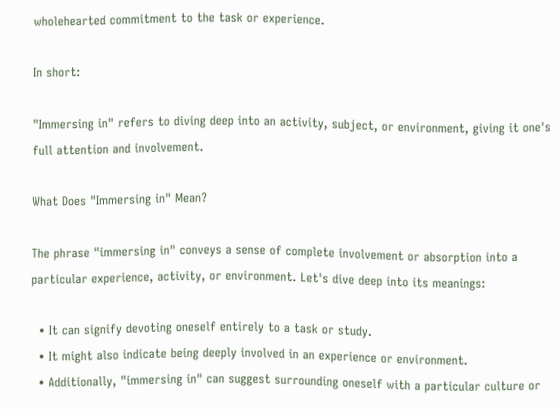wholehearted commitment to the task or experience.

In short:

"Immersing in" refers to diving deep into an activity, subject, or environment, giving it one's full attention and involvement.

What Does "Immersing in" Mean?

The phrase "immersing in" conveys a sense of complete involvement or absorption into a particular experience, activity, or environment. Let's dive deep into its meanings:

  • It can signify devoting oneself entirely to a task or study.
  • It might also indicate being deeply involved in an experience or environment.
  • Additionally, "immersing in" can suggest surrounding oneself with a particular culture or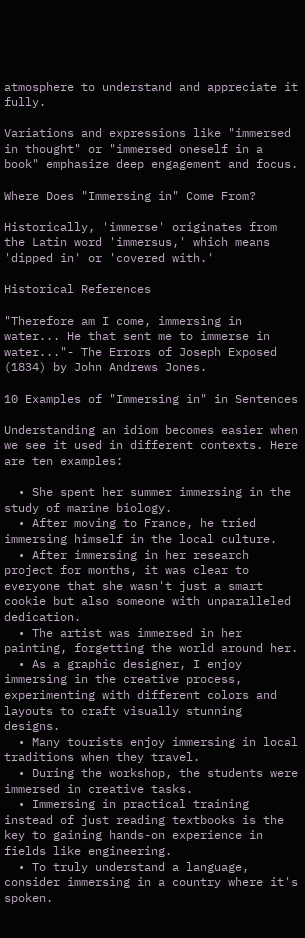atmosphere to understand and appreciate it fully.

Variations and expressions like "immersed in thought" or "immersed oneself in a book" emphasize deep engagement and focus.

Where Does "Immersing in" Come From?

Historically, 'immerse' originates from the Latin word 'immersus,' which means 'dipped in' or 'covered with.'

Historical References

"Therefore am I come, immersing in water... He that sent me to immerse in water..."- The Errors of Joseph Exposed (1834) by John Andrews Jones.

10 Examples of "Immersing in" in Sentences

Understanding an idiom becomes easier when we see it used in different contexts. Here are ten examples:

  • She spent her summer immersing in the study of marine biology.
  • After moving to France, he tried immersing himself in the local culture.
  • After immersing in her research project for months, it was clear to everyone that she wasn't just a smart cookie but also someone with unparalleled dedication.
  • The artist was immersed in her painting, forgetting the world around her.
  • As a graphic designer, I enjoy immersing in the creative process, experimenting with different colors and layouts to craft visually stunning designs.
  • Many tourists enjoy immersing in local traditions when they travel.
  • During the workshop, the students were immersed in creative tasks.
  • Immersing in practical training instead of just reading textbooks is the key to gaining hands-on experience in fields like engineering.
  • To truly understand a language, consider immersing in a country where it's spoken.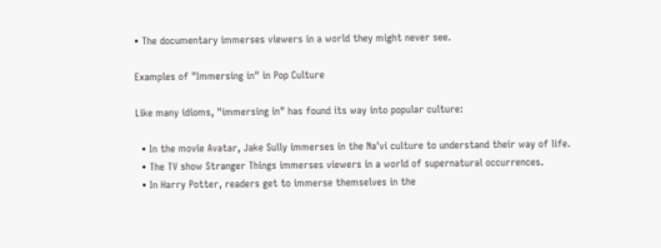• The documentary immerses viewers in a world they might never see.

Examples of "Immersing in" in Pop Culture

Like many idioms, "immersing in" has found its way into popular culture:

  • In the movie Avatar, Jake Sully immerses in the Na'vi culture to understand their way of life.
  • The TV show Stranger Things immerses viewers in a world of supernatural occurrences.
  • In Harry Potter, readers get to immerse themselves in the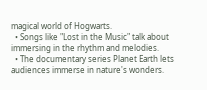magical world of Hogwarts.
  • Songs like "Lost in the Music" talk about immersing in the rhythm and melodies.
  • The documentary series Planet Earth lets audiences immerse in nature's wonders.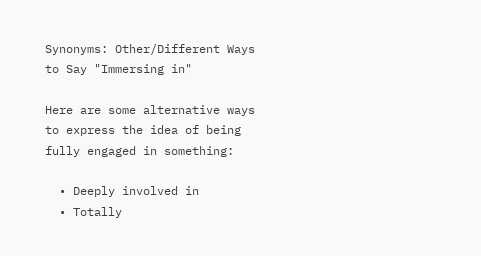Synonyms: Other/Different Ways to Say "Immersing in"

Here are some alternative ways to express the idea of being fully engaged in something:

  • Deeply involved in
  • Totally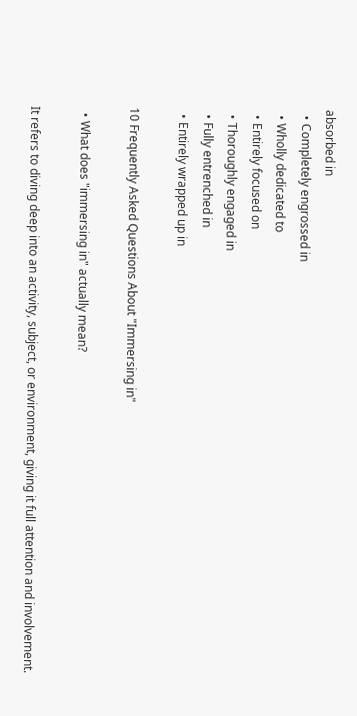absorbed in
  • Completely engrossed in
  • Wholly dedicated to
  • Entirely focused on
  • Thoroughly engaged in
  • Fully entrenched in
  • Entirely wrapped up in

10 Frequently Asked Questions About "Immersing in"

  • What does "immersing in" actually mean?

It refers to diving deep into an activity, subject, or environment, giving it full attention and involvement.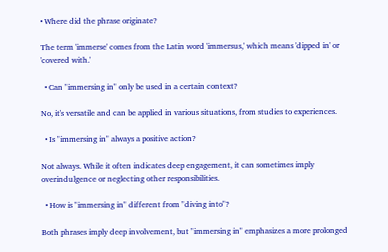• Where did the phrase originate?

The term 'immerse' comes from the Latin word 'immersus,' which means 'dipped in' or 'covered with.'

  • Can "immersing in" only be used in a certain context?

No, it's versatile and can be applied in various situations, from studies to experiences.

  • Is "immersing in" always a positive action?

Not always. While it often indicates deep engagement, it can sometimes imply overindulgence or neglecting other responsibilities.

  • How is "immersing in" different from "diving into"?

Both phrases imply deep involvement, but "immersing in" emphasizes a more prolonged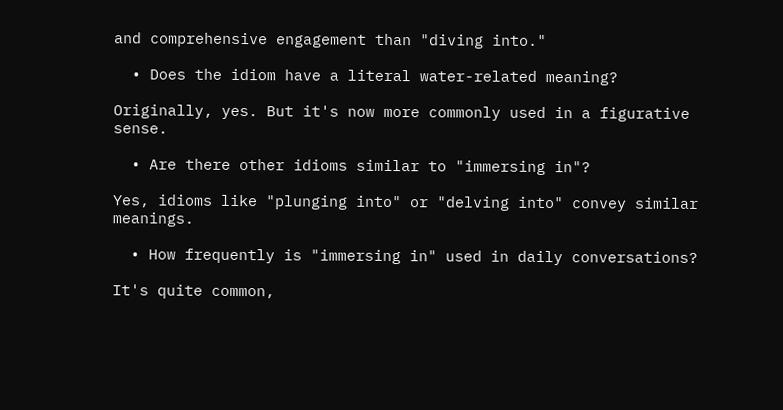and comprehensive engagement than "diving into."

  • Does the idiom have a literal water-related meaning?

Originally, yes. But it's now more commonly used in a figurative sense.

  • Are there other idioms similar to "immersing in"?

Yes, idioms like "plunging into" or "delving into" convey similar meanings.

  • How frequently is "immersing in" used in daily conversations?

It's quite common,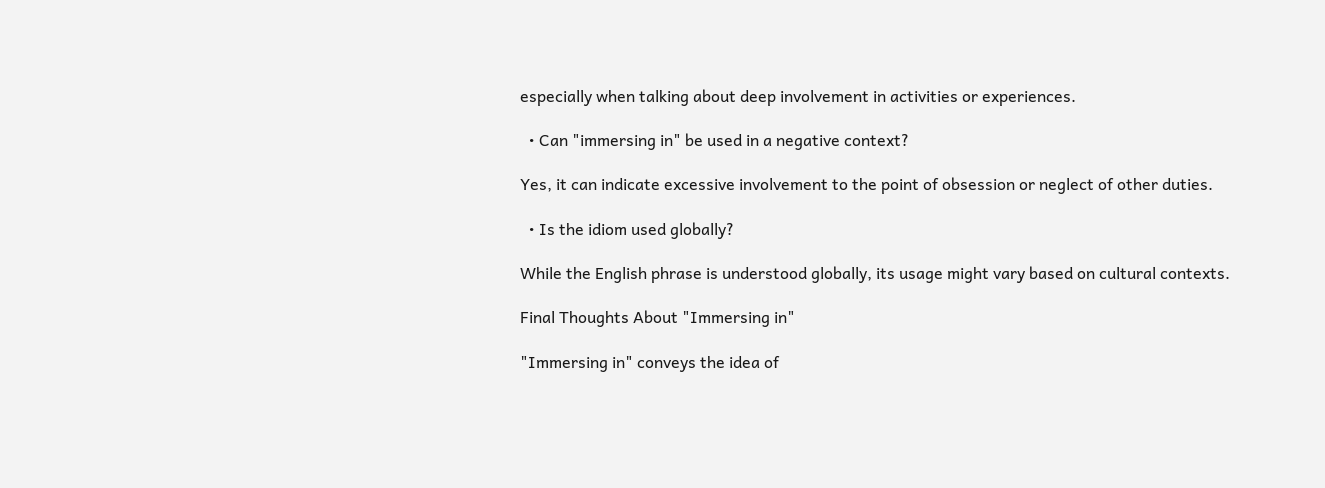especially when talking about deep involvement in activities or experiences.

  • Can "immersing in" be used in a negative context?

Yes, it can indicate excessive involvement to the point of obsession or neglect of other duties.

  • Is the idiom used globally?

While the English phrase is understood globally, its usage might vary based on cultural contexts.

Final Thoughts About "Immersing in"

"Immersing in" conveys the idea of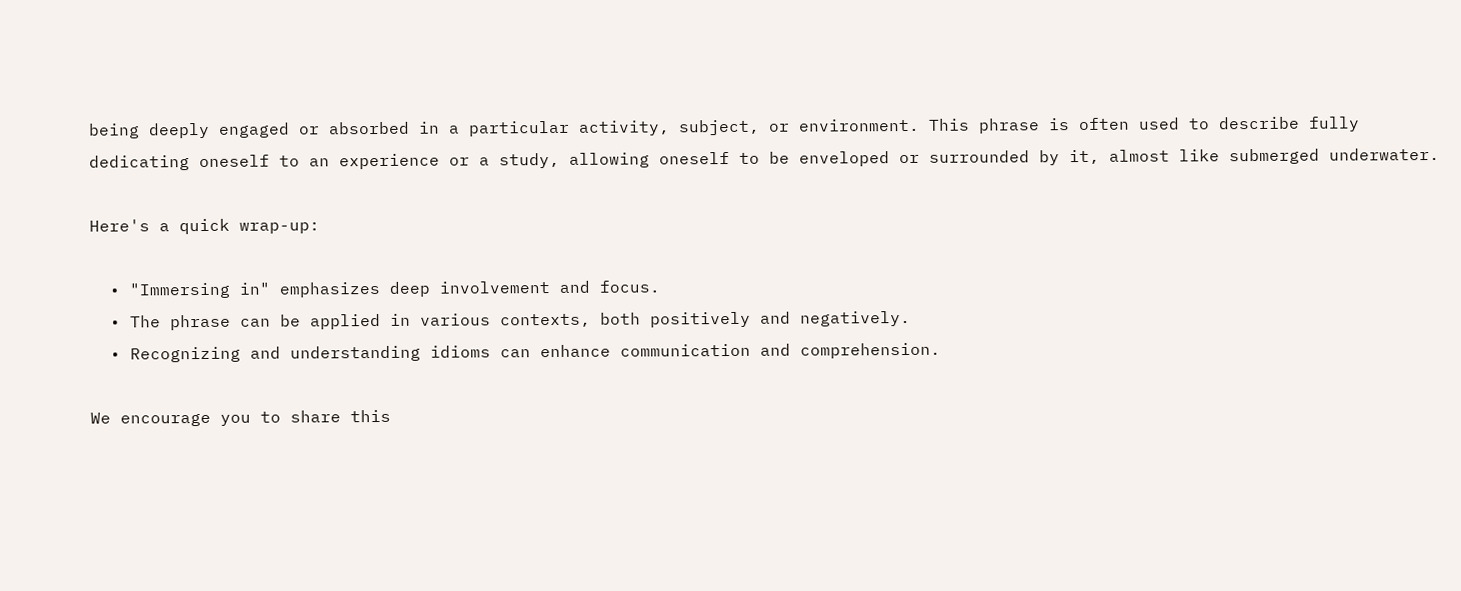being deeply engaged or absorbed in a particular activity, subject, or environment. This phrase is often used to describe fully dedicating oneself to an experience or a study, allowing oneself to be enveloped or surrounded by it, almost like submerged underwater.

Here's a quick wrap-up:

  • "Immersing in" emphasizes deep involvement and focus.
  • The phrase can be applied in various contexts, both positively and negatively.
  • Recognizing and understanding idioms can enhance communication and comprehension.

We encourage you to share this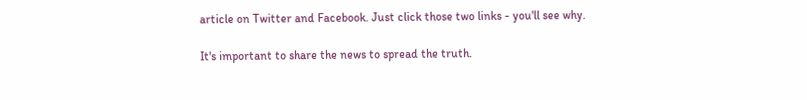article on Twitter and Facebook. Just click those two links - you'll see why.

It's important to share the news to spread the truth.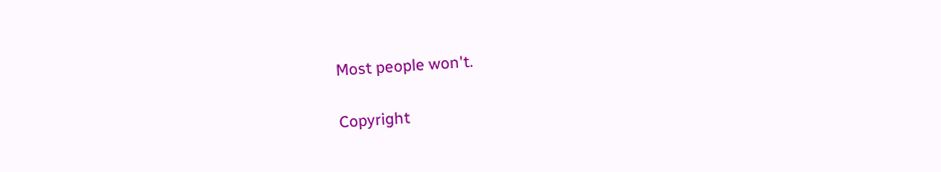Most people won't.

Copyright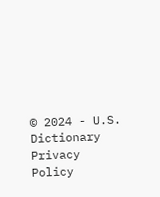© 2024 - U.S. Dictionary
Privacy Policy